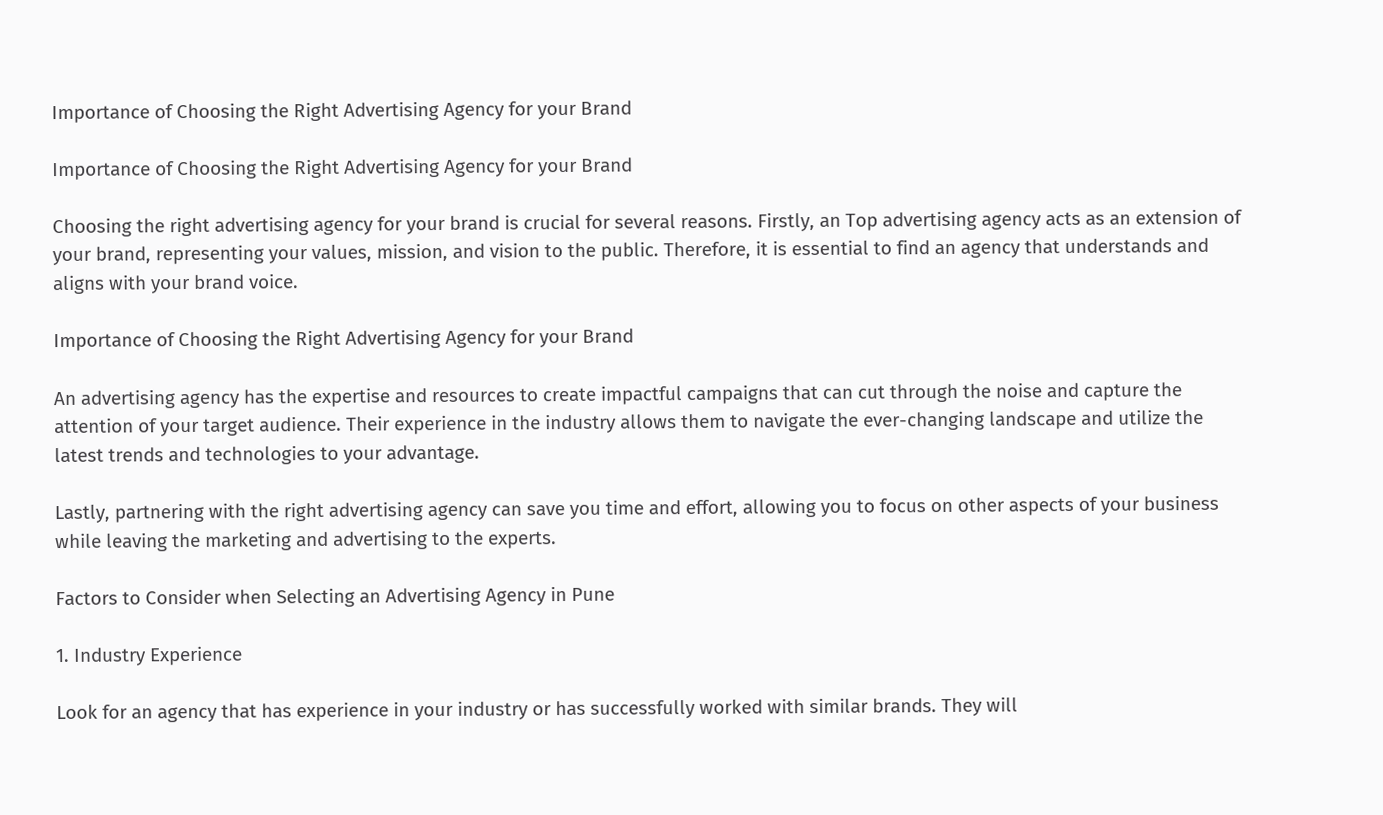Importance of Choosing the Right Advertising Agency for your Brand

Importance of Choosing the Right Advertising Agency for your Brand

Choosing the right advertising agency for your brand is crucial for several reasons. Firstly, an Top advertising agency acts as an extension of your brand, representing your values, mission, and vision to the public. Therefore, it is essential to find an agency that understands and aligns with your brand voice.

Importance of Choosing the Right Advertising Agency for your Brand

An advertising agency has the expertise and resources to create impactful campaigns that can cut through the noise and capture the attention of your target audience. Their experience in the industry allows them to navigate the ever-changing landscape and utilize the latest trends and technologies to your advantage.

Lastly, partnering with the right advertising agency can save you time and effort, allowing you to focus on other aspects of your business while leaving the marketing and advertising to the experts.

Factors to Consider when Selecting an Advertising Agency in Pune

1. Industry Experience

Look for an agency that has experience in your industry or has successfully worked with similar brands. They will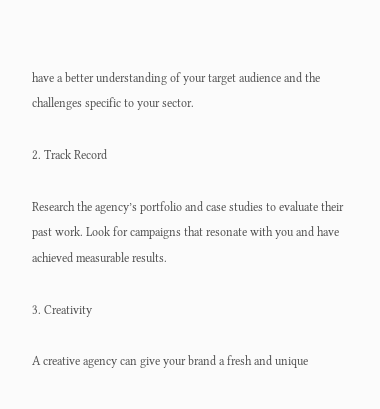have a better understanding of your target audience and the challenges specific to your sector.

2. Track Record

Research the agency’s portfolio and case studies to evaluate their past work. Look for campaigns that resonate with you and have achieved measurable results.

3. Creativity

A creative agency can give your brand a fresh and unique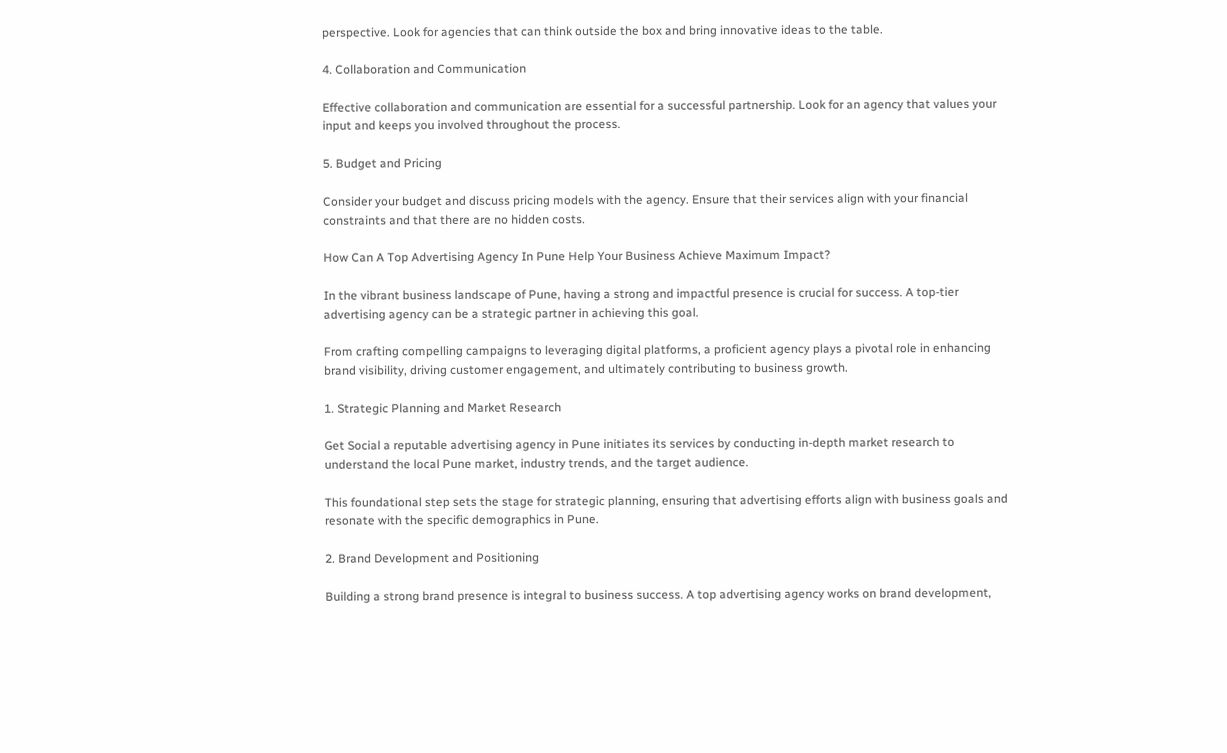perspective. Look for agencies that can think outside the box and bring innovative ideas to the table.

4. Collaboration and Communication

Effective collaboration and communication are essential for a successful partnership. Look for an agency that values your input and keeps you involved throughout the process.

5. Budget and Pricing

Consider your budget and discuss pricing models with the agency. Ensure that their services align with your financial constraints and that there are no hidden costs.

How Can A Top Advertising Agency In Pune Help Your Business Achieve Maximum Impact?

In the vibrant business landscape of Pune, having a strong and impactful presence is crucial for success. A top-tier advertising agency can be a strategic partner in achieving this goal.

From crafting compelling campaigns to leveraging digital platforms, a proficient agency plays a pivotal role in enhancing brand visibility, driving customer engagement, and ultimately contributing to business growth.

1. Strategic Planning and Market Research

Get Social a reputable advertising agency in Pune initiates its services by conducting in-depth market research to understand the local Pune market, industry trends, and the target audience.

This foundational step sets the stage for strategic planning, ensuring that advertising efforts align with business goals and resonate with the specific demographics in Pune.

2. Brand Development and Positioning

Building a strong brand presence is integral to business success. A top advertising agency works on brand development,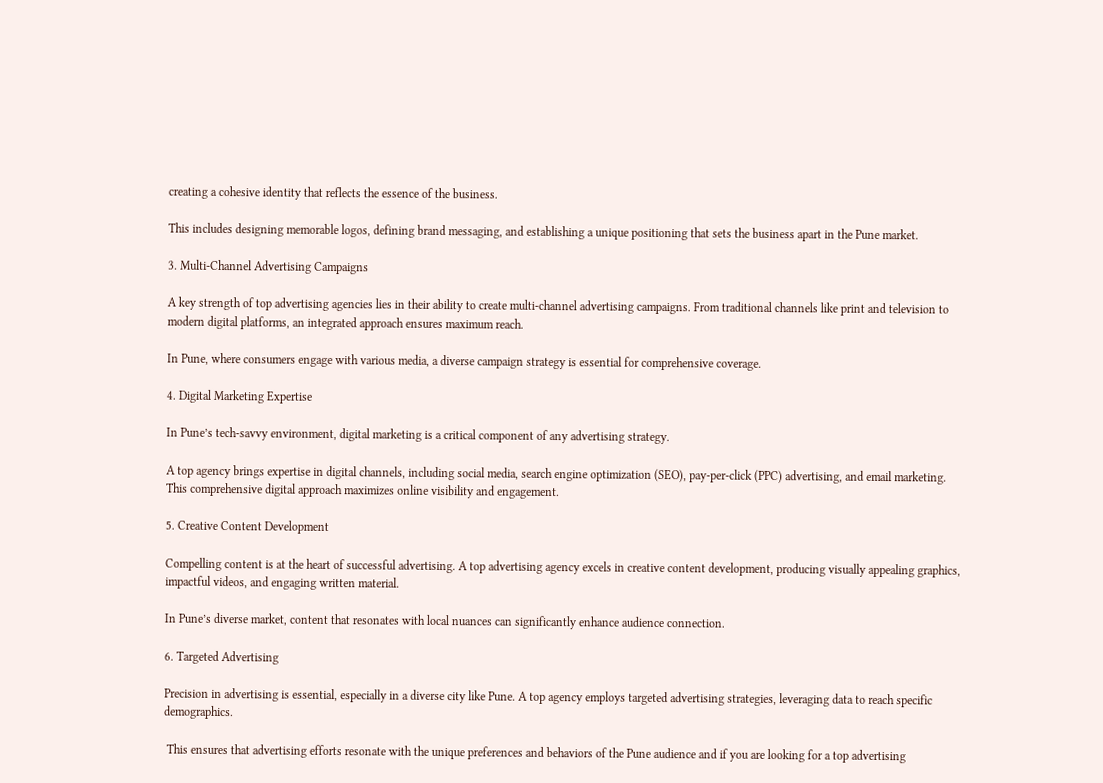creating a cohesive identity that reflects the essence of the business.

This includes designing memorable logos, defining brand messaging, and establishing a unique positioning that sets the business apart in the Pune market.

3. Multi-Channel Advertising Campaigns

A key strength of top advertising agencies lies in their ability to create multi-channel advertising campaigns. From traditional channels like print and television to modern digital platforms, an integrated approach ensures maximum reach.

In Pune, where consumers engage with various media, a diverse campaign strategy is essential for comprehensive coverage.

4. Digital Marketing Expertise

In Pune’s tech-savvy environment, digital marketing is a critical component of any advertising strategy.

A top agency brings expertise in digital channels, including social media, search engine optimization (SEO), pay-per-click (PPC) advertising, and email marketing. This comprehensive digital approach maximizes online visibility and engagement.

5. Creative Content Development

Compelling content is at the heart of successful advertising. A top advertising agency excels in creative content development, producing visually appealing graphics, impactful videos, and engaging written material.

In Pune’s diverse market, content that resonates with local nuances can significantly enhance audience connection.

6. Targeted Advertising

Precision in advertising is essential, especially in a diverse city like Pune. A top agency employs targeted advertising strategies, leveraging data to reach specific demographics.

 This ensures that advertising efforts resonate with the unique preferences and behaviors of the Pune audience and if you are looking for a top advertising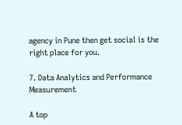agency in Pune then get social is the right place for you.

7. Data Analytics and Performance Measurement

A top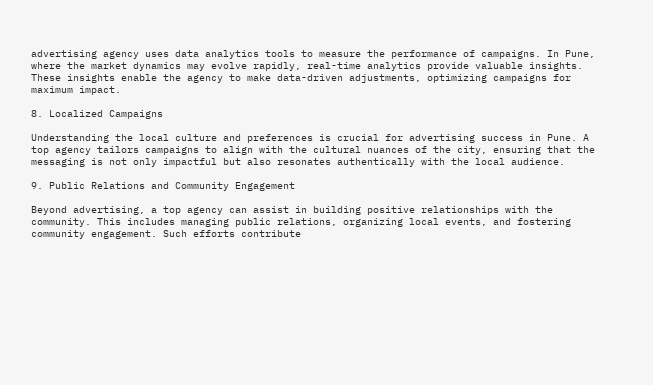advertising agency uses data analytics tools to measure the performance of campaigns. In Pune, where the market dynamics may evolve rapidly, real-time analytics provide valuable insights. These insights enable the agency to make data-driven adjustments, optimizing campaigns for maximum impact.

8. Localized Campaigns

Understanding the local culture and preferences is crucial for advertising success in Pune. A top agency tailors campaigns to align with the cultural nuances of the city, ensuring that the messaging is not only impactful but also resonates authentically with the local audience.

9. Public Relations and Community Engagement

Beyond advertising, a top agency can assist in building positive relationships with the community. This includes managing public relations, organizing local events, and fostering community engagement. Such efforts contribute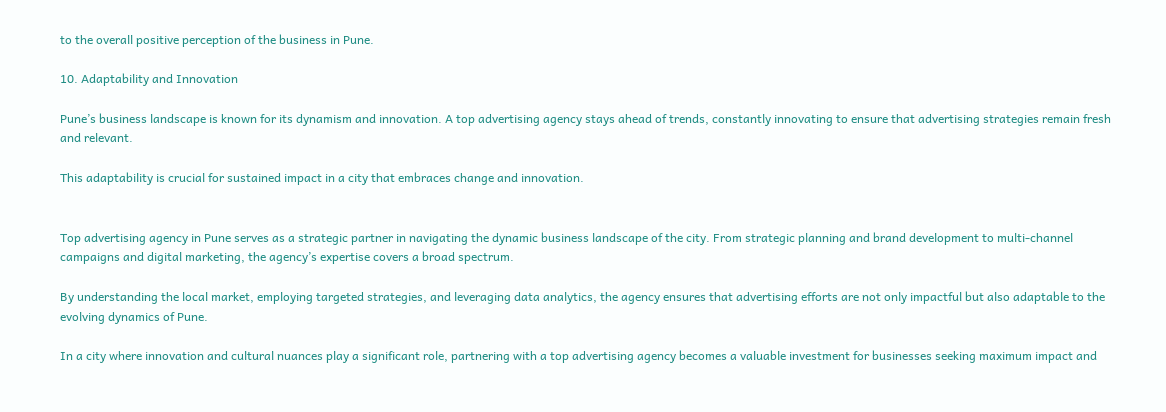to the overall positive perception of the business in Pune.

10. Adaptability and Innovation

Pune’s business landscape is known for its dynamism and innovation. A top advertising agency stays ahead of trends, constantly innovating to ensure that advertising strategies remain fresh and relevant.

This adaptability is crucial for sustained impact in a city that embraces change and innovation.


Top advertising agency in Pune serves as a strategic partner in navigating the dynamic business landscape of the city. From strategic planning and brand development to multi-channel campaigns and digital marketing, the agency’s expertise covers a broad spectrum.

By understanding the local market, employing targeted strategies, and leveraging data analytics, the agency ensures that advertising efforts are not only impactful but also adaptable to the evolving dynamics of Pune.

In a city where innovation and cultural nuances play a significant role, partnering with a top advertising agency becomes a valuable investment for businesses seeking maximum impact and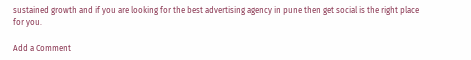sustained growth and if you are looking for the best advertising agency in pune then get social is the right place for you.

Add a Comment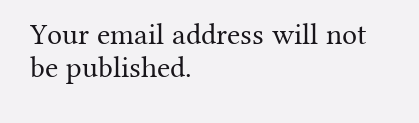Your email address will not be published.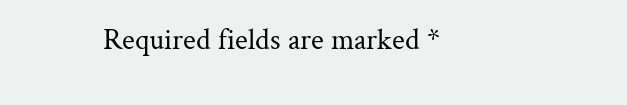Required fields are marked *